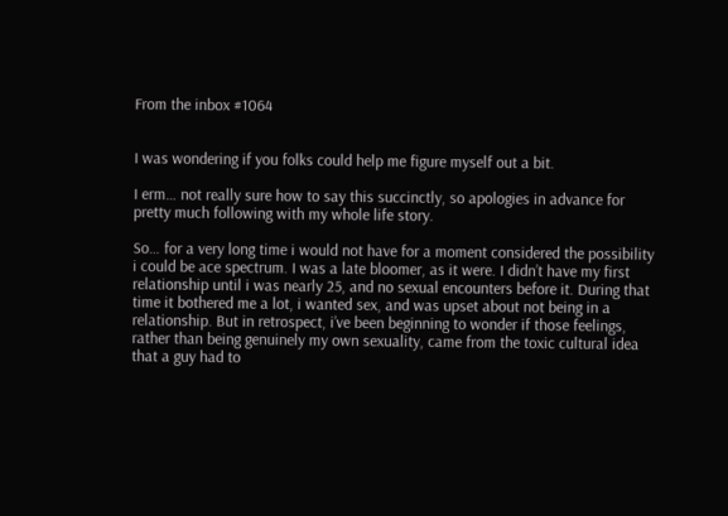From the inbox #1064


I was wondering if you folks could help me figure myself out a bit.

I erm… not really sure how to say this succinctly, so apologies in advance for pretty much following with my whole life story.

So… for a very long time i would not have for a moment considered the possibility i could be ace spectrum. I was a late bloomer, as it were. I didn’t have my first relationship until i was nearly 25, and no sexual encounters before it. During that time it bothered me a lot, i wanted sex, and was upset about not being in a relationship. But in retrospect, i’ve been beginning to wonder if those feelings, rather than being genuinely my own sexuality, came from the toxic cultural idea that a guy had to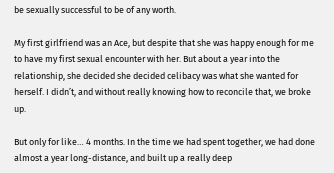be sexually successful to be of any worth.

My first girlfriend was an Ace, but despite that she was happy enough for me to have my first sexual encounter with her. But about a year into the relationship, she decided she decided celibacy was what she wanted for herself. I didn’t, and without really knowing how to reconcile that, we broke up.

But only for like… 4 months. In the time we had spent together, we had done almost a year long-distance, and built up a really deep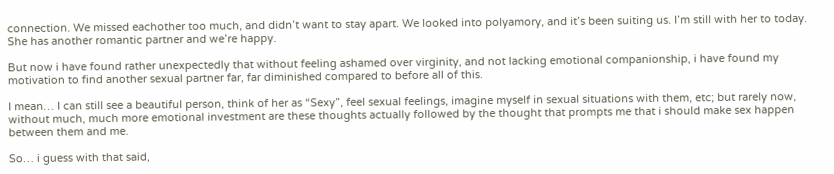connection. We missed eachother too much, and didn’t want to stay apart. We looked into polyamory, and it’s been suiting us. I’m still with her to today. She has another romantic partner and we’re happy.

But now i have found rather unexpectedly that without feeling ashamed over virginity, and not lacking emotional companionship, i have found my motivation to find another sexual partner far, far diminished compared to before all of this.

I mean… I can still see a beautiful person, think of her as “Sexy”, feel sexual feelings, imagine myself in sexual situations with them, etc; but rarely now, without much, much more emotional investment are these thoughts actually followed by the thought that prompts me that i should make sex happen between them and me.

So… i guess with that said,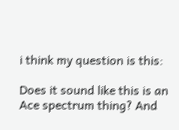i think my question is this:

Does it sound like this is an Ace spectrum thing? And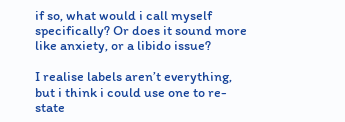if so, what would i call myself specifically? Or does it sound more like anxiety, or a libido issue?

I realise labels aren’t everything, but i think i could use one to re-state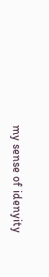my sense of idenyity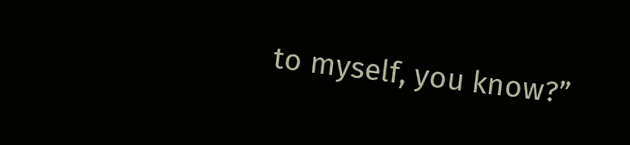to myself, you know?”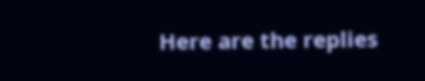Here are the replies